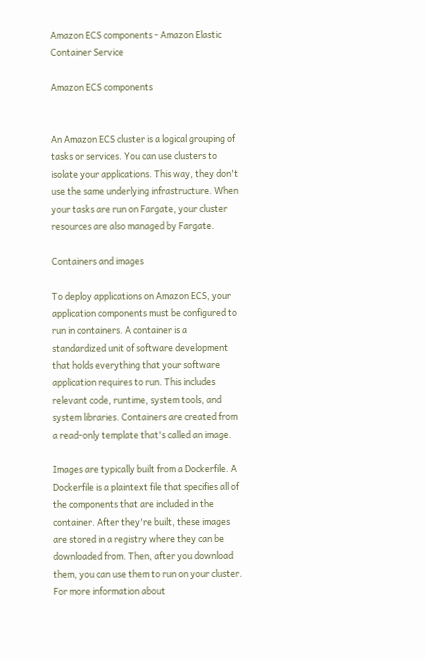Amazon ECS components - Amazon Elastic Container Service

Amazon ECS components


An Amazon ECS cluster is a logical grouping of tasks or services. You can use clusters to isolate your applications. This way, they don't use the same underlying infrastructure. When your tasks are run on Fargate, your cluster resources are also managed by Fargate.

Containers and images

To deploy applications on Amazon ECS, your application components must be configured to run in containers. A container is a standardized unit of software development that holds everything that your software application requires to run. This includes relevant code, runtime, system tools, and system libraries. Containers are created from a read-only template that's called an image.

Images are typically built from a Dockerfile. A Dockerfile is a plaintext file that specifies all of the components that are included in the container. After they're built, these images are stored in a registry where they can be downloaded from. Then, after you download them, you can use them to run on your cluster. For more information about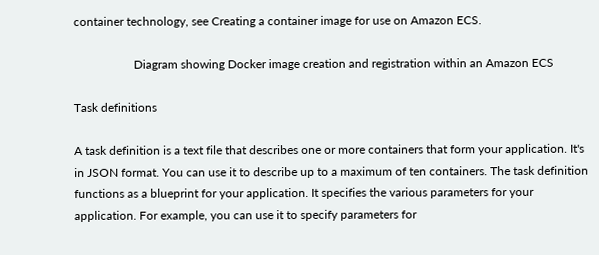container technology, see Creating a container image for use on Amazon ECS.

                    Diagram showing Docker image creation and registration within an Amazon ECS

Task definitions

A task definition is a text file that describes one or more containers that form your application. It's in JSON format. You can use it to describe up to a maximum of ten containers. The task definition functions as a blueprint for your application. It specifies the various parameters for your application. For example, you can use it to specify parameters for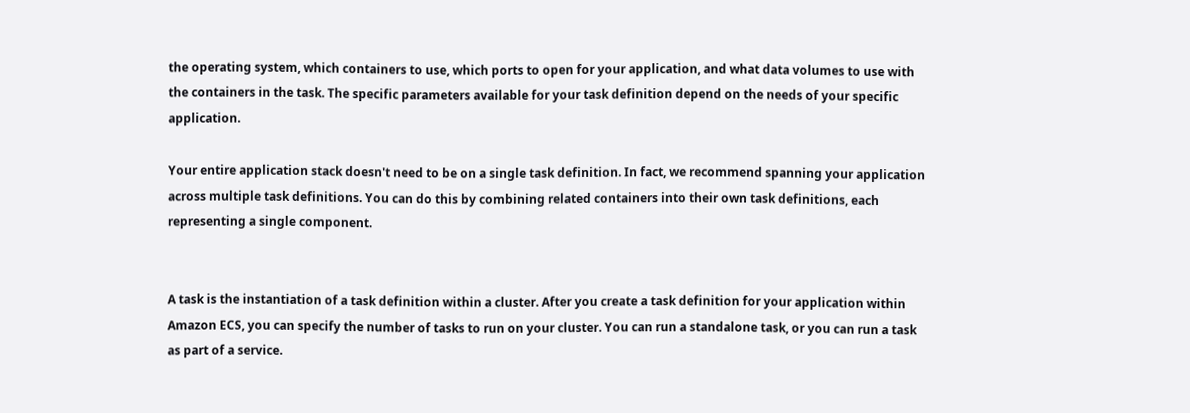the operating system, which containers to use, which ports to open for your application, and what data volumes to use with the containers in the task. The specific parameters available for your task definition depend on the needs of your specific application.

Your entire application stack doesn't need to be on a single task definition. In fact, we recommend spanning your application across multiple task definitions. You can do this by combining related containers into their own task definitions, each representing a single component.


A task is the instantiation of a task definition within a cluster. After you create a task definition for your application within Amazon ECS, you can specify the number of tasks to run on your cluster. You can run a standalone task, or you can run a task as part of a service.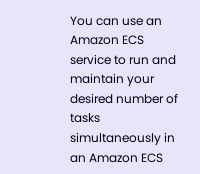You can use an Amazon ECS service to run and maintain your desired number of tasks simultaneously in an Amazon ECS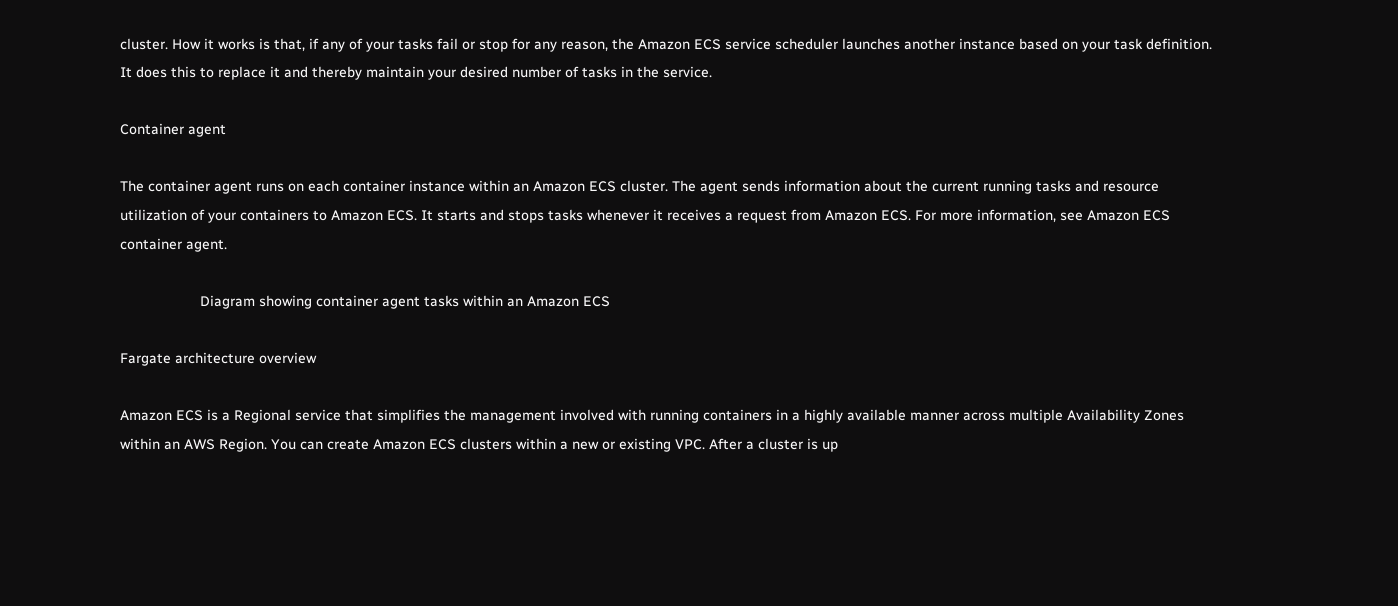cluster. How it works is that, if any of your tasks fail or stop for any reason, the Amazon ECS service scheduler launches another instance based on your task definition. It does this to replace it and thereby maintain your desired number of tasks in the service.

Container agent

The container agent runs on each container instance within an Amazon ECS cluster. The agent sends information about the current running tasks and resource utilization of your containers to Amazon ECS. It starts and stops tasks whenever it receives a request from Amazon ECS. For more information, see Amazon ECS container agent.

                    Diagram showing container agent tasks within an Amazon ECS

Fargate architecture overview

Amazon ECS is a Regional service that simplifies the management involved with running containers in a highly available manner across multiple Availability Zones within an AWS Region. You can create Amazon ECS clusters within a new or existing VPC. After a cluster is up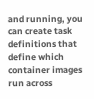and running, you can create task definitions that define which container images run across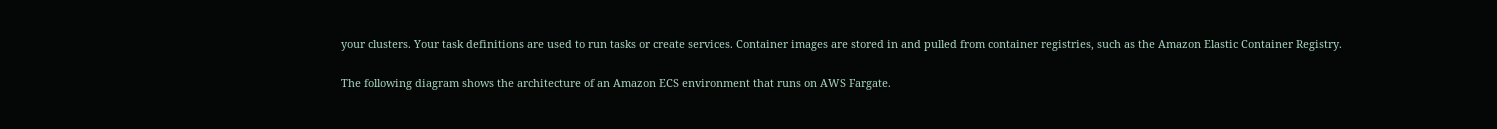your clusters. Your task definitions are used to run tasks or create services. Container images are stored in and pulled from container registries, such as the Amazon Elastic Container Registry.

The following diagram shows the architecture of an Amazon ECS environment that runs on AWS Fargate.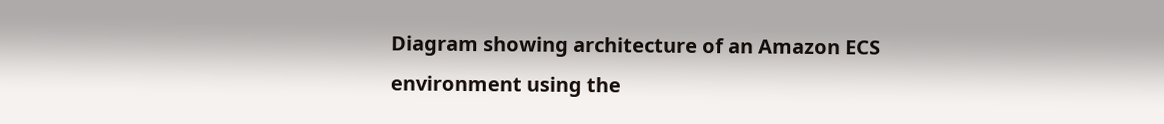Diagram showing architecture of an Amazon ECS environment using the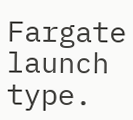Fargate launch type.